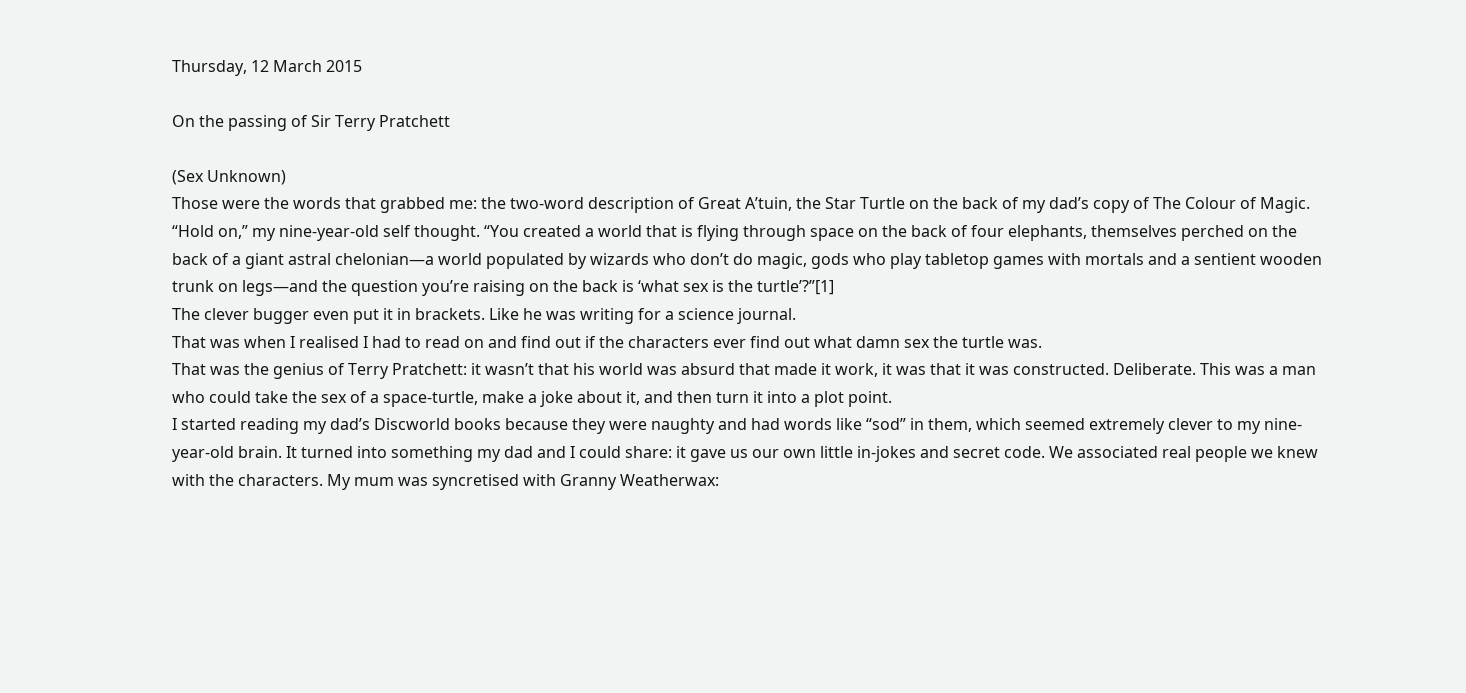Thursday, 12 March 2015

On the passing of Sir Terry Pratchett

(Sex Unknown)
Those were the words that grabbed me: the two-word description of Great A’tuin, the Star Turtle on the back of my dad’s copy of The Colour of Magic. “Hold on,” my nine-year-old self thought. “You created a world that is flying through space on the back of four elephants, themselves perched on the back of a giant astral chelonian—a world populated by wizards who don’t do magic, gods who play tabletop games with mortals and a sentient wooden trunk on legs—and the question you’re raising on the back is ‘what sex is the turtle’?”[1]
The clever bugger even put it in brackets. Like he was writing for a science journal.
That was when I realised I had to read on and find out if the characters ever find out what damn sex the turtle was.
That was the genius of Terry Pratchett: it wasn’t that his world was absurd that made it work, it was that it was constructed. Deliberate. This was a man who could take the sex of a space-turtle, make a joke about it, and then turn it into a plot point.
I started reading my dad’s Discworld books because they were naughty and had words like “sod” in them, which seemed extremely clever to my nine-year-old brain. It turned into something my dad and I could share: it gave us our own little in-jokes and secret code. We associated real people we knew with the characters. My mum was syncretised with Granny Weatherwax: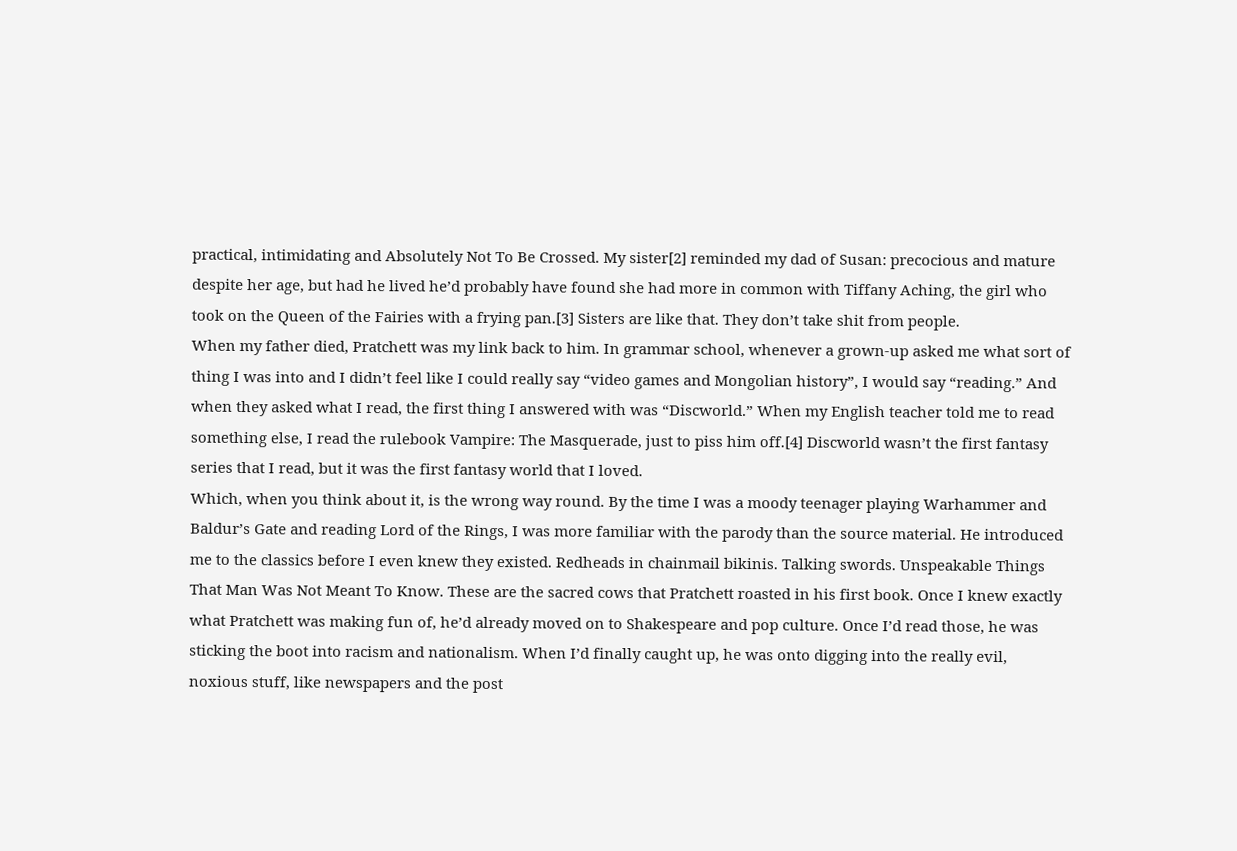practical, intimidating and Absolutely Not To Be Crossed. My sister[2] reminded my dad of Susan: precocious and mature despite her age, but had he lived he’d probably have found she had more in common with Tiffany Aching, the girl who took on the Queen of the Fairies with a frying pan.[3] Sisters are like that. They don’t take shit from people.
When my father died, Pratchett was my link back to him. In grammar school, whenever a grown-up asked me what sort of thing I was into and I didn’t feel like I could really say “video games and Mongolian history”, I would say “reading.” And when they asked what I read, the first thing I answered with was “Discworld.” When my English teacher told me to read something else, I read the rulebook Vampire: The Masquerade, just to piss him off.[4] Discworld wasn’t the first fantasy series that I read, but it was the first fantasy world that I loved.
Which, when you think about it, is the wrong way round. By the time I was a moody teenager playing Warhammer and Baldur’s Gate and reading Lord of the Rings, I was more familiar with the parody than the source material. He introduced me to the classics before I even knew they existed. Redheads in chainmail bikinis. Talking swords. Unspeakable Things That Man Was Not Meant To Know. These are the sacred cows that Pratchett roasted in his first book. Once I knew exactly what Pratchett was making fun of, he’d already moved on to Shakespeare and pop culture. Once I’d read those, he was sticking the boot into racism and nationalism. When I’d finally caught up, he was onto digging into the really evil, noxious stuff, like newspapers and the post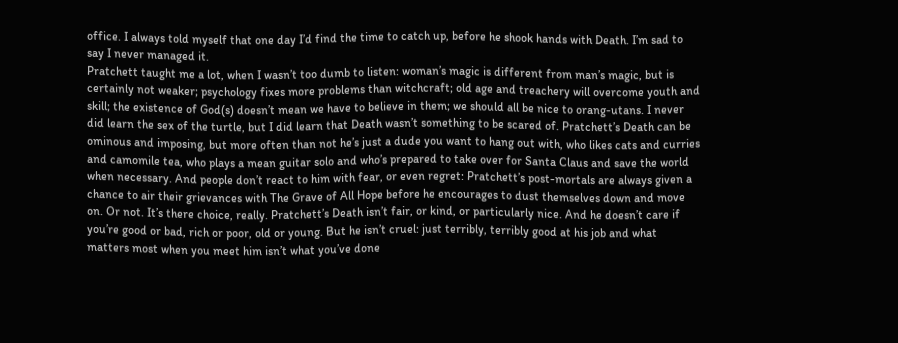office. I always told myself that one day I’d find the time to catch up, before he shook hands with Death. I’m sad to say I never managed it.
Pratchett taught me a lot, when I wasn’t too dumb to listen: woman’s magic is different from man’s magic, but is certainly not weaker; psychology fixes more problems than witchcraft; old age and treachery will overcome youth and skill; the existence of God(s) doesn’t mean we have to believe in them; we should all be nice to orang-utans. I never did learn the sex of the turtle, but I did learn that Death wasn’t something to be scared of. Pratchett’s Death can be ominous and imposing, but more often than not he’s just a dude you want to hang out with, who likes cats and curries and camomile tea, who plays a mean guitar solo and who’s prepared to take over for Santa Claus and save the world when necessary. And people don’t react to him with fear, or even regret: Pratchett’s post-mortals are always given a chance to air their grievances with The Grave of All Hope before he encourages to dust themselves down and move on. Or not. It’s there choice, really. Pratchett’s Death isn’t fair, or kind, or particularly nice. And he doesn’t care if you’re good or bad, rich or poor, old or young. But he isn’t cruel: just terribly, terribly good at his job and what matters most when you meet him isn’t what you’ve done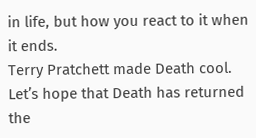in life, but how you react to it when it ends.
Terry Pratchett made Death cool. Let’s hope that Death has returned the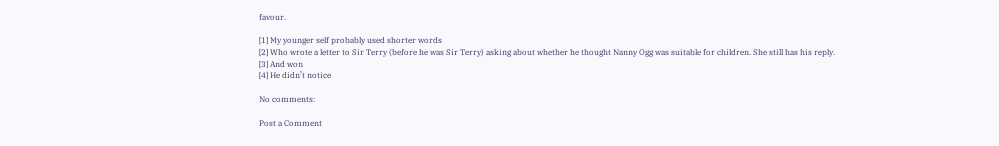favour.

[1] My younger self probably used shorter words
[2] Who wrote a letter to Sir Terry (before he was Sir Terry) asking about whether he thought Nanny Ogg was suitable for children. She still has his reply.
[3] And won
[4] He didn’t notice

No comments:

Post a Comment